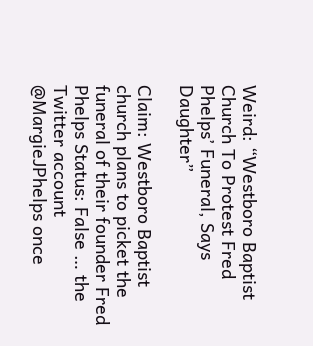Weird: “Westboro Baptist Church To Protest Fred Phelps’ Funeral, Says Daughter”

Claim: Westboro Baptist church plans to picket the funeral of their founder Fred Phelps Status: False … the Twitter account @MargieJPhelps once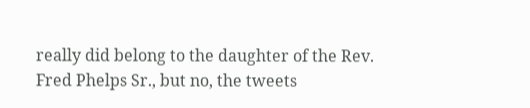really did belong to the daughter of the Rev. Fred Phelps Sr., but no, the tweets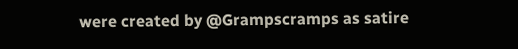were created by @Grampscramps as satire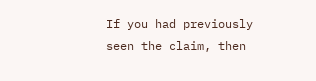If you had previously seen the claim, then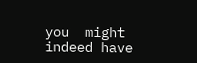you  might indeed have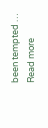been tempted … Read more